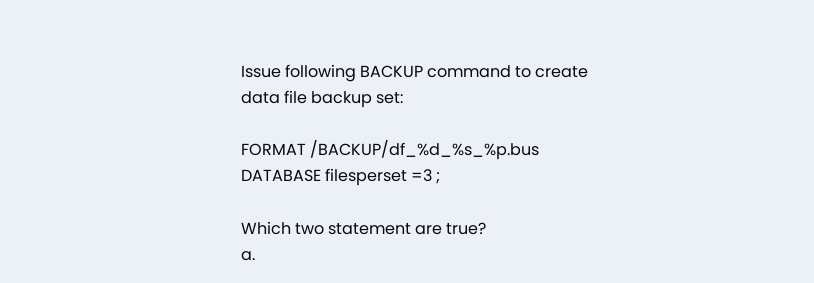Issue following BACKUP command to create data file backup set:

FORMAT /BACKUP/df_%d_%s_%p.bus
DATABASE filesperset =3 ;

Which two statement are true?
a.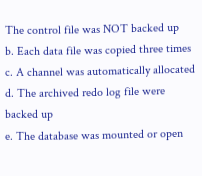The control file was NOT backed up
b. Each data file was copied three times
c. A channel was automatically allocated
d. The archived redo log file were backed up
e. The database was mounted or open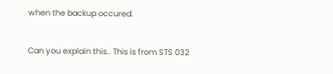when the backup occured.

Can you explain this.. This is from STS 032